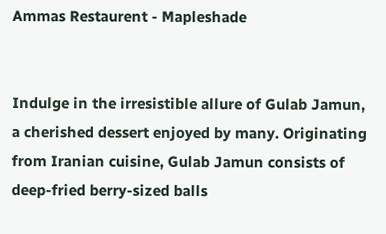Ammas Restaurent - Mapleshade


Indulge in the irresistible allure of Gulab Jamun, a cherished dessert enjoyed by many. Originating from Iranian cuisine, Gulab Jamun consists of deep-fried berry-sized balls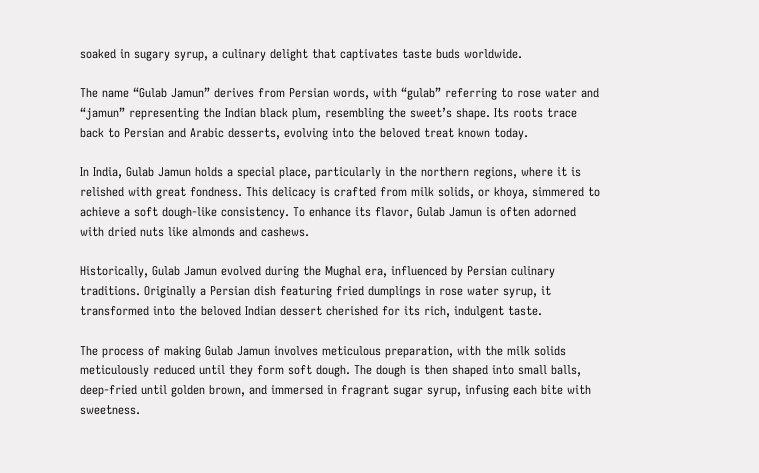soaked in sugary syrup, a culinary delight that captivates taste buds worldwide.

The name “Gulab Jamun” derives from Persian words, with “gulab” referring to rose water and “jamun” representing the Indian black plum, resembling the sweet’s shape. Its roots trace back to Persian and Arabic desserts, evolving into the beloved treat known today.

In India, Gulab Jamun holds a special place, particularly in the northern regions, where it is relished with great fondness. This delicacy is crafted from milk solids, or khoya, simmered to achieve a soft dough-like consistency. To enhance its flavor, Gulab Jamun is often adorned with dried nuts like almonds and cashews.

Historically, Gulab Jamun evolved during the Mughal era, influenced by Persian culinary traditions. Originally a Persian dish featuring fried dumplings in rose water syrup, it transformed into the beloved Indian dessert cherished for its rich, indulgent taste.

The process of making Gulab Jamun involves meticulous preparation, with the milk solids meticulously reduced until they form soft dough. The dough is then shaped into small balls, deep-fried until golden brown, and immersed in fragrant sugar syrup, infusing each bite with sweetness.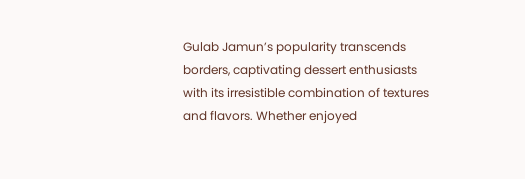Gulab Jamun’s popularity transcends borders, captivating dessert enthusiasts with its irresistible combination of textures and flavors. Whether enjoyed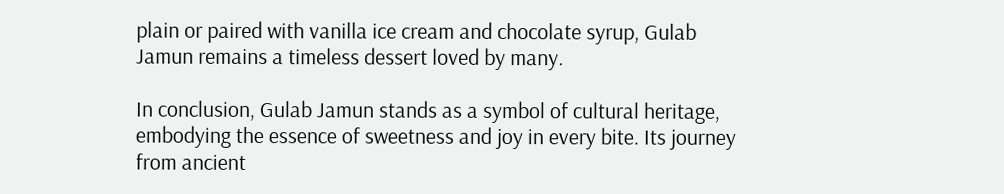plain or paired with vanilla ice cream and chocolate syrup, Gulab Jamun remains a timeless dessert loved by many.

In conclusion, Gulab Jamun stands as a symbol of cultural heritage, embodying the essence of sweetness and joy in every bite. Its journey from ancient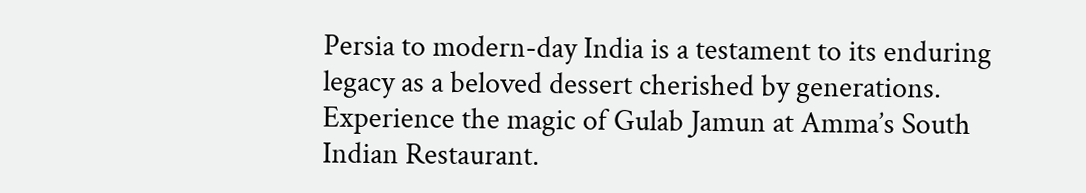Persia to modern-day India is a testament to its enduring legacy as a beloved dessert cherished by generations. Experience the magic of Gulab Jamun at Amma’s South Indian Restaurant.